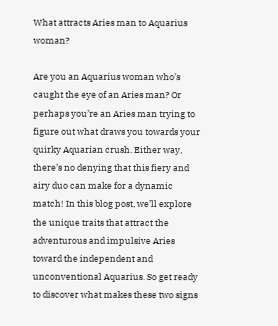What attracts Aries man to Aquarius woman?

Are you an Aquarius woman who’s caught the eye of an Aries man? Or perhaps you’re an Aries man trying to figure out what draws you towards your quirky Aquarian crush. Either way, there’s no denying that this fiery and airy duo can make for a dynamic match! In this blog post, we’ll explore the unique traits that attract the adventurous and impulsive Aries toward the independent and unconventional Aquarius. So get ready to discover what makes these two signs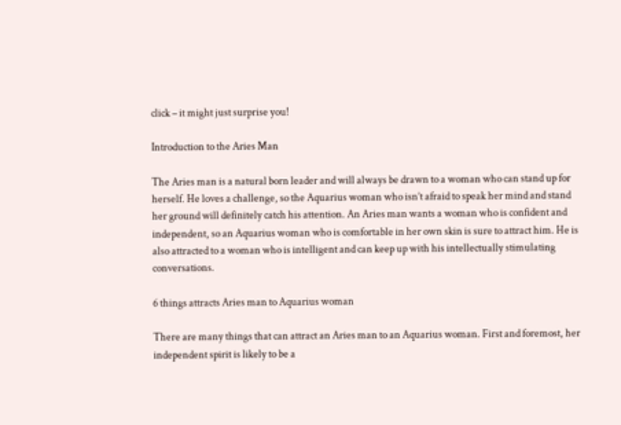click – it might just surprise you!

Introduction to the Aries Man

The Aries man is a natural born leader and will always be drawn to a woman who can stand up for herself. He loves a challenge, so the Aquarius woman who isn’t afraid to speak her mind and stand her ground will definitely catch his attention. An Aries man wants a woman who is confident and independent, so an Aquarius woman who is comfortable in her own skin is sure to attract him. He is also attracted to a woman who is intelligent and can keep up with his intellectually stimulating conversations.

6 things attracts Aries man to Aquarius woman

There are many things that can attract an Aries man to an Aquarius woman. First and foremost, her independent spirit is likely to be a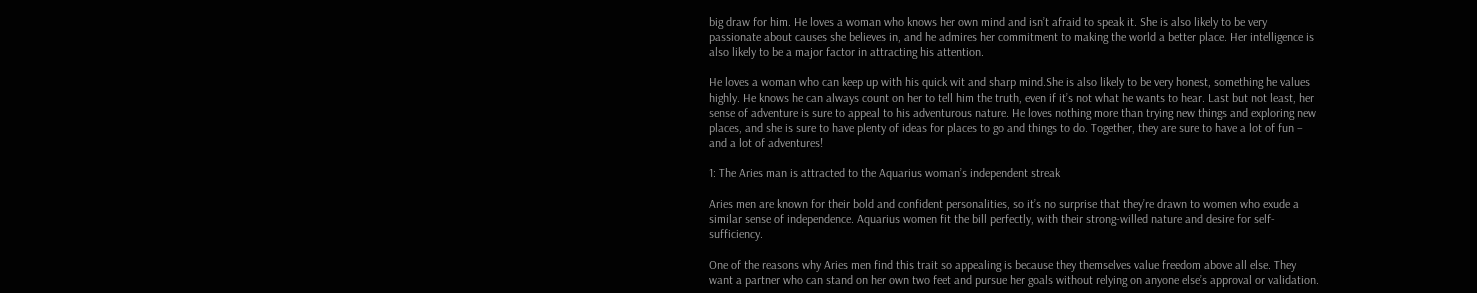big draw for him. He loves a woman who knows her own mind and isn’t afraid to speak it. She is also likely to be very passionate about causes she believes in, and he admires her commitment to making the world a better place. Her intelligence is also likely to be a major factor in attracting his attention.

He loves a woman who can keep up with his quick wit and sharp mind.She is also likely to be very honest, something he values highly. He knows he can always count on her to tell him the truth, even if it’s not what he wants to hear. Last but not least, her sense of adventure is sure to appeal to his adventurous nature. He loves nothing more than trying new things and exploring new places, and she is sure to have plenty of ideas for places to go and things to do. Together, they are sure to have a lot of fun – and a lot of adventures!

1: The Aries man is attracted to the Aquarius woman’s independent streak

Aries men are known for their bold and confident personalities, so it’s no surprise that they’re drawn to women who exude a similar sense of independence. Aquarius women fit the bill perfectly, with their strong-willed nature and desire for self-sufficiency.

One of the reasons why Aries men find this trait so appealing is because they themselves value freedom above all else. They want a partner who can stand on her own two feet and pursue her goals without relying on anyone else’s approval or validation.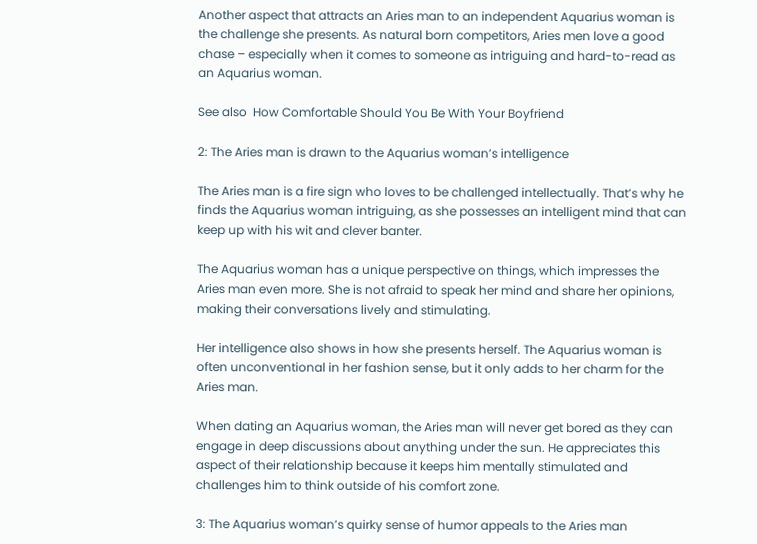Another aspect that attracts an Aries man to an independent Aquarius woman is the challenge she presents. As natural born competitors, Aries men love a good chase – especially when it comes to someone as intriguing and hard-to-read as an Aquarius woman.

See also  How Comfortable Should You Be With Your Boyfriend

2: The Aries man is drawn to the Aquarius woman’s intelligence

The Aries man is a fire sign who loves to be challenged intellectually. That’s why he finds the Aquarius woman intriguing, as she possesses an intelligent mind that can keep up with his wit and clever banter.

The Aquarius woman has a unique perspective on things, which impresses the Aries man even more. She is not afraid to speak her mind and share her opinions, making their conversations lively and stimulating.

Her intelligence also shows in how she presents herself. The Aquarius woman is often unconventional in her fashion sense, but it only adds to her charm for the Aries man.

When dating an Aquarius woman, the Aries man will never get bored as they can engage in deep discussions about anything under the sun. He appreciates this aspect of their relationship because it keeps him mentally stimulated and challenges him to think outside of his comfort zone.

3: The Aquarius woman’s quirky sense of humor appeals to the Aries man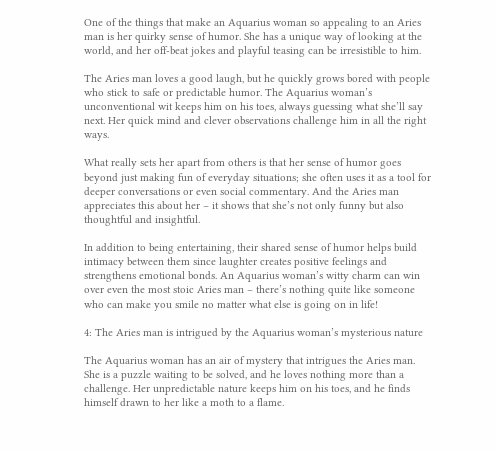One of the things that make an Aquarius woman so appealing to an Aries man is her quirky sense of humor. She has a unique way of looking at the world, and her off-beat jokes and playful teasing can be irresistible to him.

The Aries man loves a good laugh, but he quickly grows bored with people who stick to safe or predictable humor. The Aquarius woman’s unconventional wit keeps him on his toes, always guessing what she’ll say next. Her quick mind and clever observations challenge him in all the right ways.

What really sets her apart from others is that her sense of humor goes beyond just making fun of everyday situations; she often uses it as a tool for deeper conversations or even social commentary. And the Aries man appreciates this about her – it shows that she’s not only funny but also thoughtful and insightful.

In addition to being entertaining, their shared sense of humor helps build intimacy between them since laughter creates positive feelings and strengthens emotional bonds. An Aquarius woman’s witty charm can win over even the most stoic Aries man – there’s nothing quite like someone who can make you smile no matter what else is going on in life!

4: The Aries man is intrigued by the Aquarius woman’s mysterious nature

The Aquarius woman has an air of mystery that intrigues the Aries man. She is a puzzle waiting to be solved, and he loves nothing more than a challenge. Her unpredictable nature keeps him on his toes, and he finds himself drawn to her like a moth to a flame.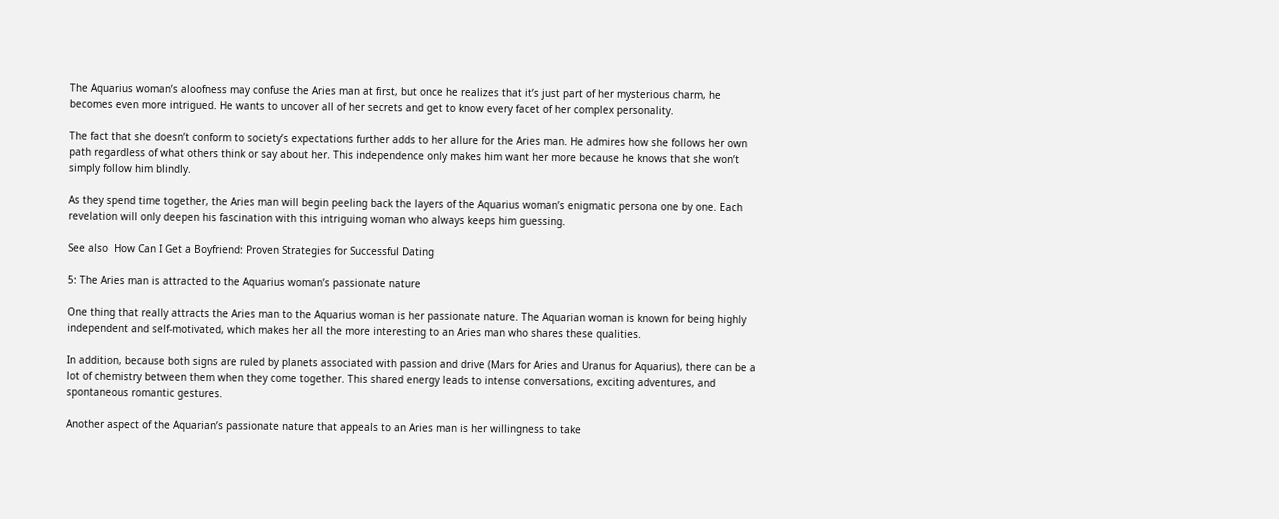The Aquarius woman’s aloofness may confuse the Aries man at first, but once he realizes that it’s just part of her mysterious charm, he becomes even more intrigued. He wants to uncover all of her secrets and get to know every facet of her complex personality.

The fact that she doesn’t conform to society’s expectations further adds to her allure for the Aries man. He admires how she follows her own path regardless of what others think or say about her. This independence only makes him want her more because he knows that she won’t simply follow him blindly.

As they spend time together, the Aries man will begin peeling back the layers of the Aquarius woman’s enigmatic persona one by one. Each revelation will only deepen his fascination with this intriguing woman who always keeps him guessing.

See also  How Can I Get a Boyfriend: Proven Strategies for Successful Dating

5: The Aries man is attracted to the Aquarius woman’s passionate nature

One thing that really attracts the Aries man to the Aquarius woman is her passionate nature. The Aquarian woman is known for being highly independent and self-motivated, which makes her all the more interesting to an Aries man who shares these qualities.

In addition, because both signs are ruled by planets associated with passion and drive (Mars for Aries and Uranus for Aquarius), there can be a lot of chemistry between them when they come together. This shared energy leads to intense conversations, exciting adventures, and spontaneous romantic gestures.

Another aspect of the Aquarian’s passionate nature that appeals to an Aries man is her willingness to take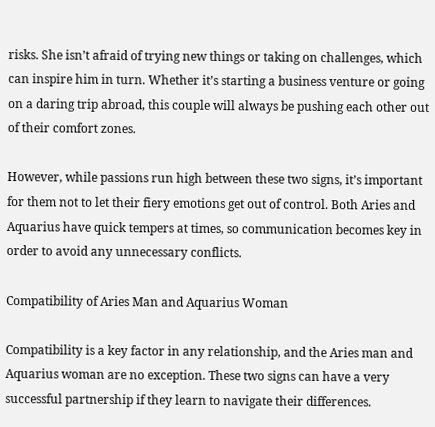risks. She isn’t afraid of trying new things or taking on challenges, which can inspire him in turn. Whether it’s starting a business venture or going on a daring trip abroad, this couple will always be pushing each other out of their comfort zones.

However, while passions run high between these two signs, it’s important for them not to let their fiery emotions get out of control. Both Aries and Aquarius have quick tempers at times, so communication becomes key in order to avoid any unnecessary conflicts.

Compatibility of Aries Man and Aquarius Woman

Compatibility is a key factor in any relationship, and the Aries man and Aquarius woman are no exception. These two signs can have a very successful partnership if they learn to navigate their differences.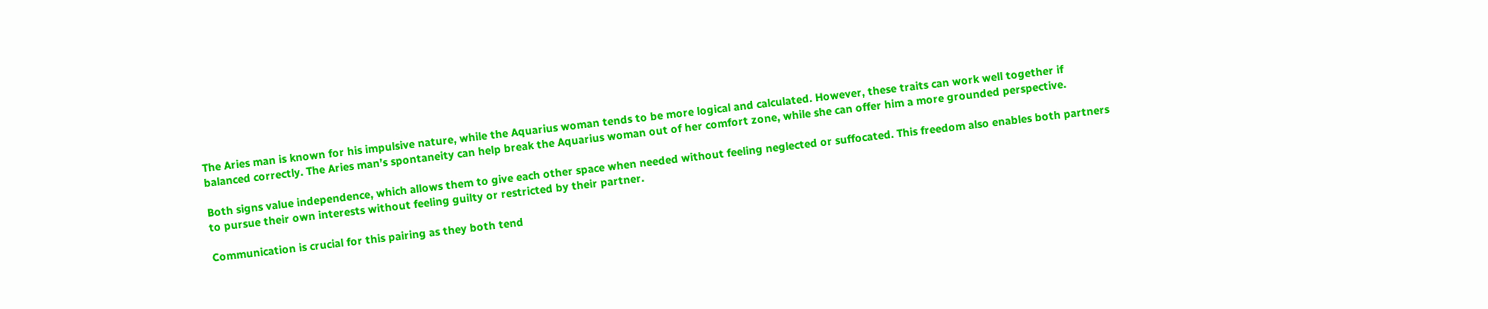The Aries man is known for his impulsive nature, while the Aquarius woman tends to be more logical and calculated. However, these traits can work well together if balanced correctly. The Aries man’s spontaneity can help break the Aquarius woman out of her comfort zone, while she can offer him a more grounded perspective.

Both signs value independence, which allows them to give each other space when needed without feeling neglected or suffocated. This freedom also enables both partners to pursue their own interests without feeling guilty or restricted by their partner.

Communication is crucial for this pairing as they both tend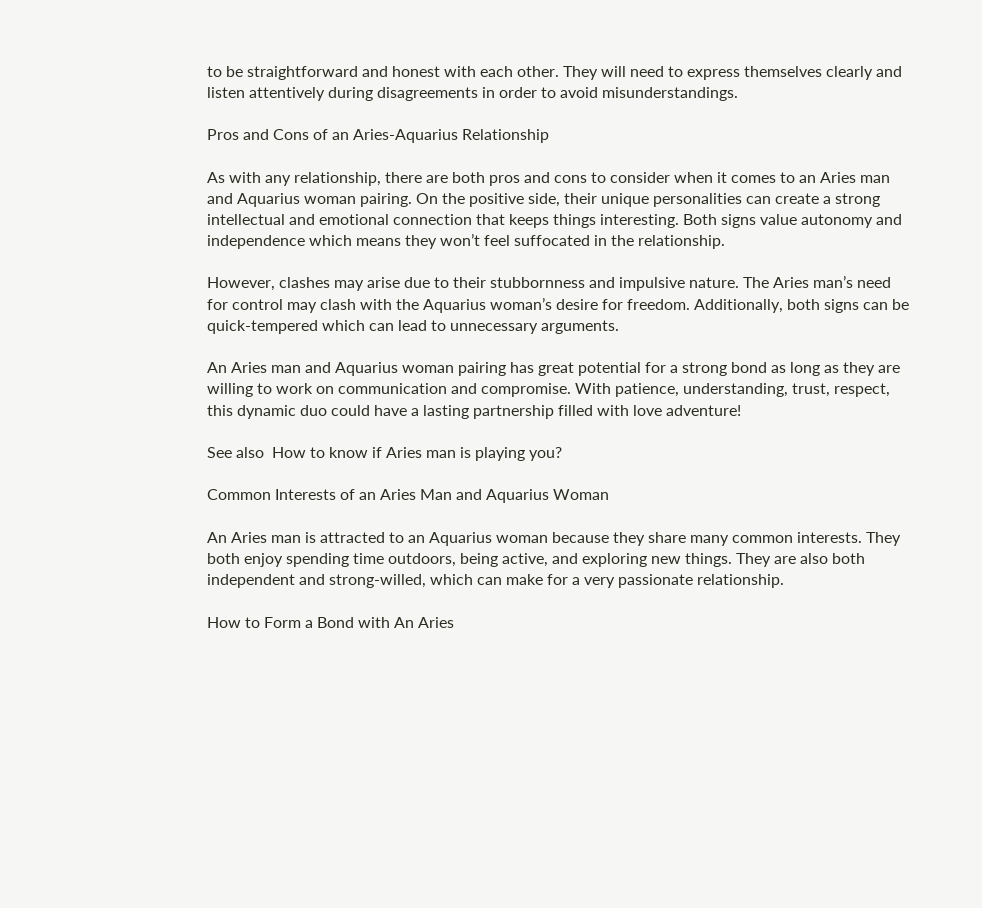to be straightforward and honest with each other. They will need to express themselves clearly and listen attentively during disagreements in order to avoid misunderstandings.

Pros and Cons of an Aries-Aquarius Relationship

As with any relationship, there are both pros and cons to consider when it comes to an Aries man and Aquarius woman pairing. On the positive side, their unique personalities can create a strong intellectual and emotional connection that keeps things interesting. Both signs value autonomy and independence which means they won’t feel suffocated in the relationship.

However, clashes may arise due to their stubbornness and impulsive nature. The Aries man’s need for control may clash with the Aquarius woman’s desire for freedom. Additionally, both signs can be quick-tempered which can lead to unnecessary arguments.

An Aries man and Aquarius woman pairing has great potential for a strong bond as long as they are willing to work on communication and compromise. With patience, understanding, trust, respect, this dynamic duo could have a lasting partnership filled with love adventure!

See also  How to know if Aries man is playing you?

Common Interests of an Aries Man and Aquarius Woman

An Aries man is attracted to an Aquarius woman because they share many common interests. They both enjoy spending time outdoors, being active, and exploring new things. They are also both independent and strong-willed, which can make for a very passionate relationship.

How to Form a Bond with An Aries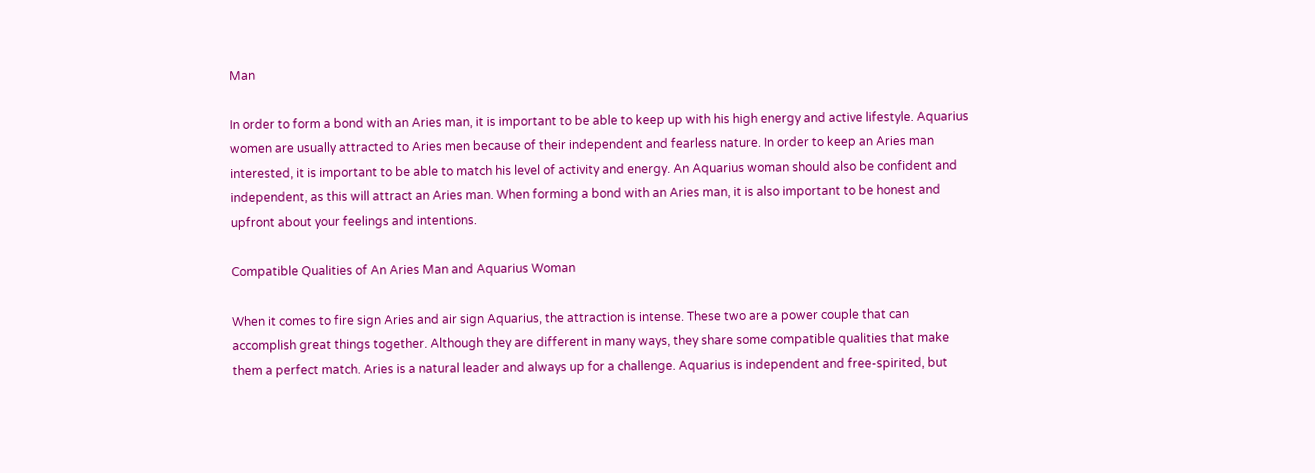Man

In order to form a bond with an Aries man, it is important to be able to keep up with his high energy and active lifestyle. Aquarius women are usually attracted to Aries men because of their independent and fearless nature. In order to keep an Aries man interested, it is important to be able to match his level of activity and energy. An Aquarius woman should also be confident and independent, as this will attract an Aries man. When forming a bond with an Aries man, it is also important to be honest and upfront about your feelings and intentions.

Compatible Qualities of An Aries Man and Aquarius Woman

When it comes to fire sign Aries and air sign Aquarius, the attraction is intense. These two are a power couple that can accomplish great things together. Although they are different in many ways, they share some compatible qualities that make them a perfect match. Aries is a natural leader and always up for a challenge. Aquarius is independent and free-spirited, but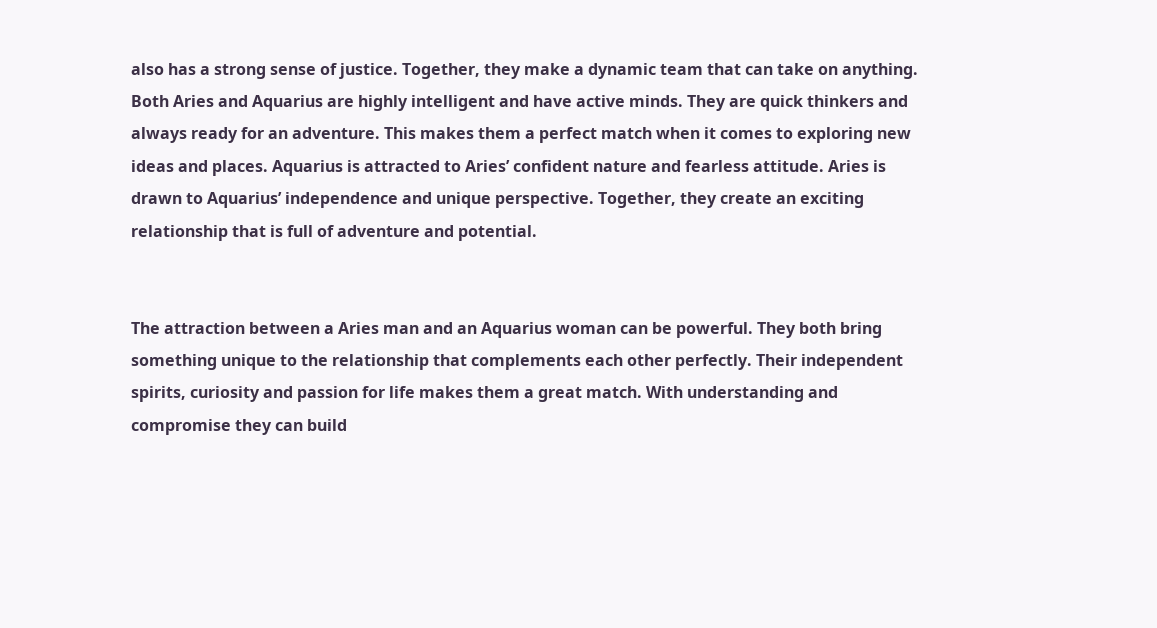also has a strong sense of justice. Together, they make a dynamic team that can take on anything. Both Aries and Aquarius are highly intelligent and have active minds. They are quick thinkers and always ready for an adventure. This makes them a perfect match when it comes to exploring new ideas and places. Aquarius is attracted to Aries’ confident nature and fearless attitude. Aries is drawn to Aquarius’ independence and unique perspective. Together, they create an exciting relationship that is full of adventure and potential.


The attraction between a Aries man and an Aquarius woman can be powerful. They both bring something unique to the relationship that complements each other perfectly. Their independent spirits, curiosity and passion for life makes them a great match. With understanding and compromise they can build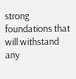strong foundations that will withstand any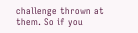challenge thrown at them. So if you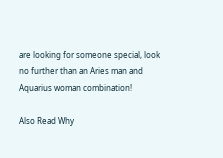are looking for someone special, look no further than an Aries man and Aquarius woman combination!

Also Read Why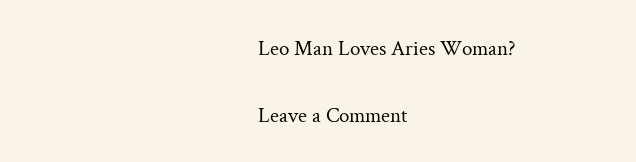Leo Man Loves Aries Woman?

Leave a Comment